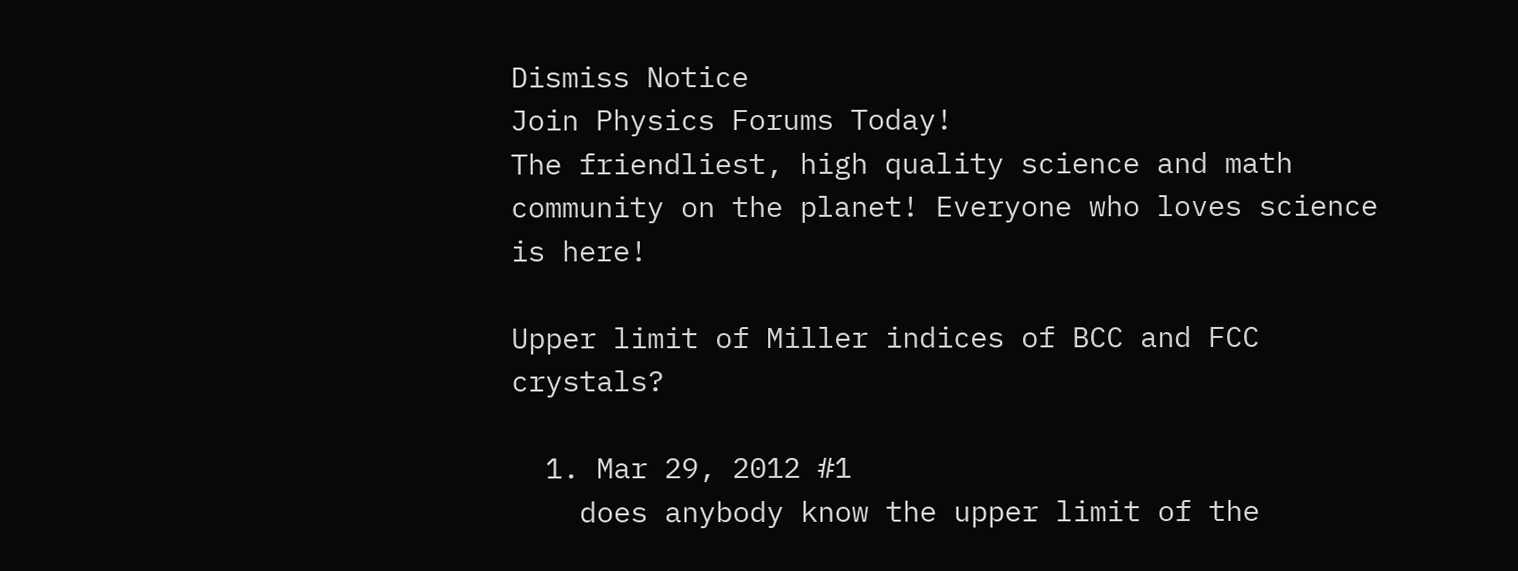Dismiss Notice
Join Physics Forums Today!
The friendliest, high quality science and math community on the planet! Everyone who loves science is here!

Upper limit of Miller indices of BCC and FCC crystals?

  1. Mar 29, 2012 #1
    does anybody know the upper limit of the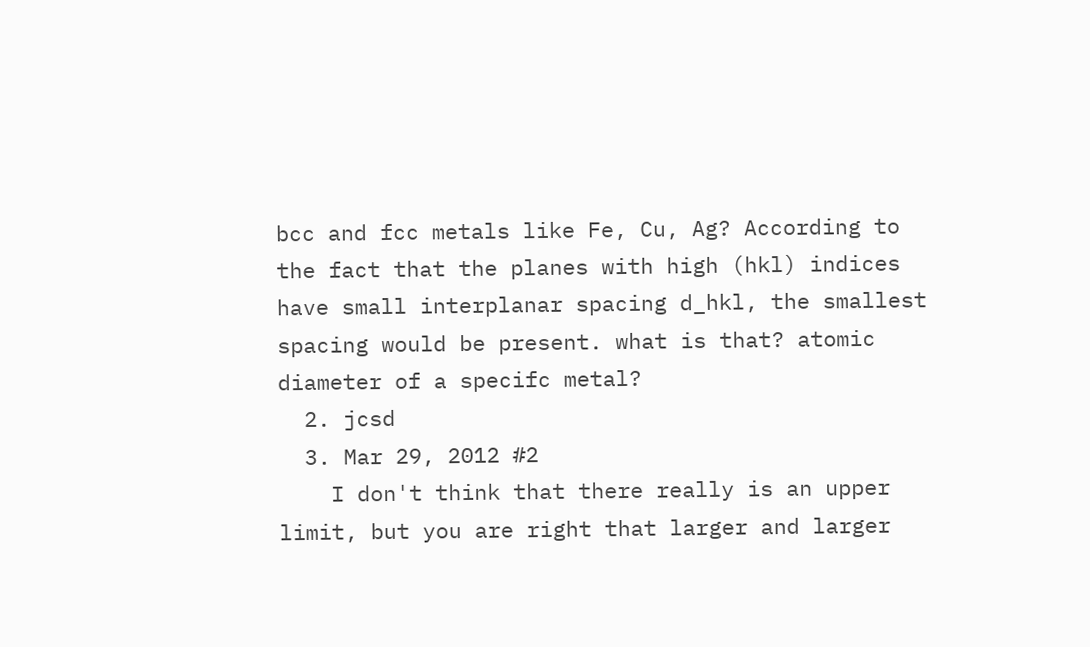bcc and fcc metals like Fe, Cu, Ag? According to the fact that the planes with high (hkl) indices have small interplanar spacing d_hkl, the smallest spacing would be present. what is that? atomic diameter of a specifc metal?
  2. jcsd
  3. Mar 29, 2012 #2
    I don't think that there really is an upper limit, but you are right that larger and larger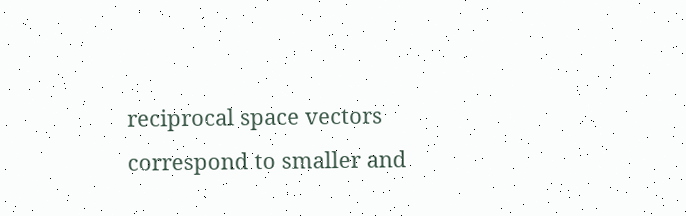reciprocal space vectors correspond to smaller and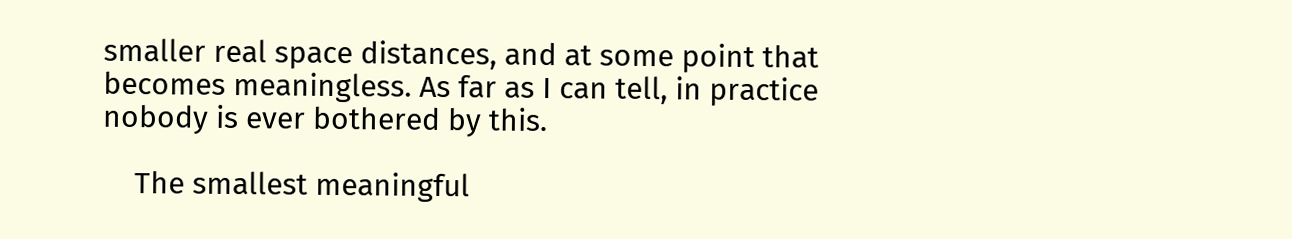smaller real space distances, and at some point that becomes meaningless. As far as I can tell, in practice nobody is ever bothered by this.

    The smallest meaningful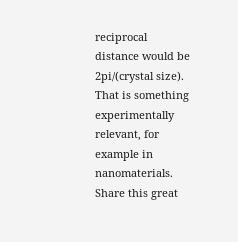reciprocal distance would be 2pi/(crystal size). That is something experimentally relevant, for example in nanomaterials.
Share this great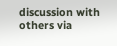discussion with others via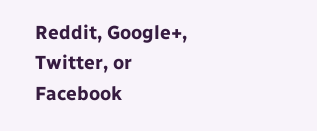Reddit, Google+, Twitter, or Facebook